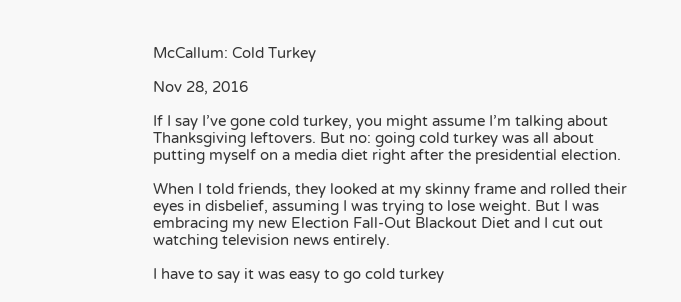McCallum: Cold Turkey

Nov 28, 2016

If I say I’ve gone cold turkey, you might assume I’m talking about Thanksgiving leftovers. But no: going cold turkey was all about putting myself on a media diet right after the presidential election.

When I told friends, they looked at my skinny frame and rolled their eyes in disbelief, assuming I was trying to lose weight. But I was embracing my new Election Fall-Out Blackout Diet and I cut out watching television news entirely.

I have to say it was easy to go cold turkey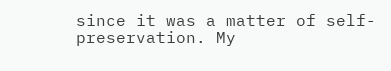since it was a matter of self-preservation. My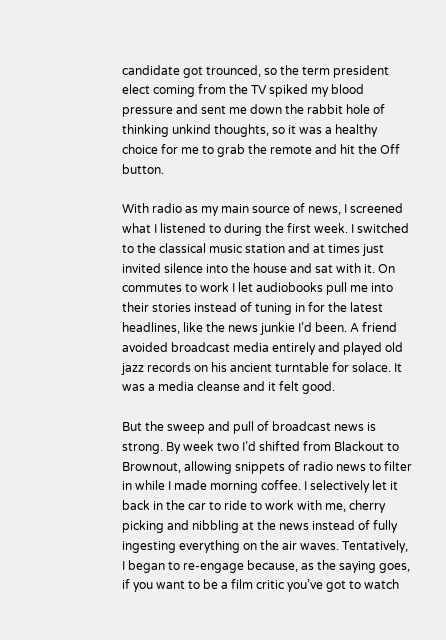candidate got trounced, so the term president elect coming from the TV spiked my blood pressure and sent me down the rabbit hole of thinking unkind thoughts, so it was a healthy choice for me to grab the remote and hit the Off button.

With radio as my main source of news, I screened what I listened to during the first week. I switched to the classical music station and at times just invited silence into the house and sat with it. On commutes to work I let audiobooks pull me into their stories instead of tuning in for the latest headlines, like the news junkie I’d been. A friend avoided broadcast media entirely and played old jazz records on his ancient turntable for solace. It was a media cleanse and it felt good.

But the sweep and pull of broadcast news is strong. By week two I’d shifted from Blackout to Brownout, allowing snippets of radio news to filter in while I made morning coffee. I selectively let it back in the car to ride to work with me, cherry picking and nibbling at the news instead of fully ingesting everything on the air waves. Tentatively, I began to re-engage because, as the saying goes, if you want to be a film critic you’ve got to watch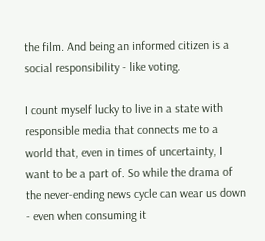the film. And being an informed citizen is a social responsibility - like voting.

I count myself lucky to live in a state with responsible media that connects me to a world that, even in times of uncertainty, I want to be a part of. So while the drama of the never-ending news cycle can wear us down - even when consuming it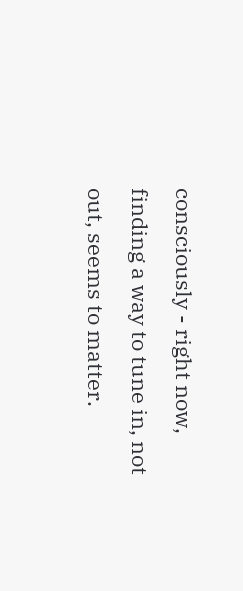consciously - right now, finding a way to tune in, not out, seems to matter.